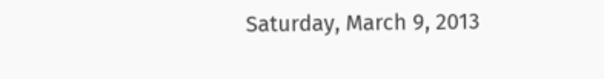Saturday, March 9, 2013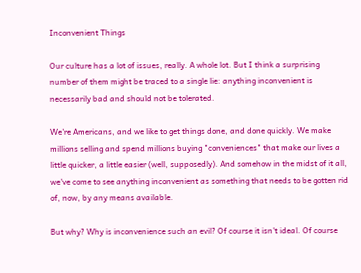Inconvenient Things

Our culture has a lot of issues, really. A whole lot. But I think a surprising number of them might be traced to a single lie: anything inconvenient is necessarily bad and should not be tolerated.

We're Americans, and we like to get things done, and done quickly. We make millions selling and spend millions buying "conveniences" that make our lives a little quicker, a little easier (well, supposedly). And somehow in the midst of it all, we've come to see anything inconvenient as something that needs to be gotten rid of, now, by any means available.

But why? Why is inconvenience such an evil? Of course it isn't ideal. Of course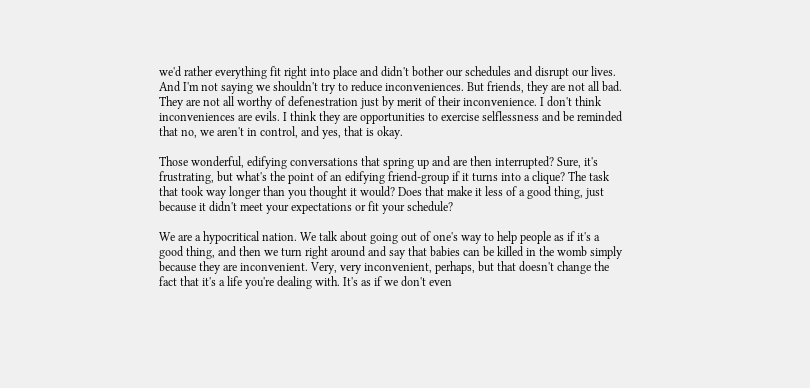we'd rather everything fit right into place and didn't bother our schedules and disrupt our lives. And I'm not saying we shouldn't try to reduce inconveniences. But friends, they are not all bad. They are not all worthy of defenestration just by merit of their inconvenience. I don't think inconveniences are evils. I think they are opportunities to exercise selflessness and be reminded that no, we aren't in control, and yes, that is okay.

Those wonderful, edifying conversations that spring up and are then interrupted? Sure, it's frustrating, but what's the point of an edifying friend-group if it turns into a clique? The task that took way longer than you thought it would? Does that make it less of a good thing, just because it didn't meet your expectations or fit your schedule?

We are a hypocritical nation. We talk about going out of one's way to help people as if it's a good thing, and then we turn right around and say that babies can be killed in the womb simply because they are inconvenient. Very, very inconvenient, perhaps, but that doesn't change the fact that it's a life you're dealing with. It's as if we don't even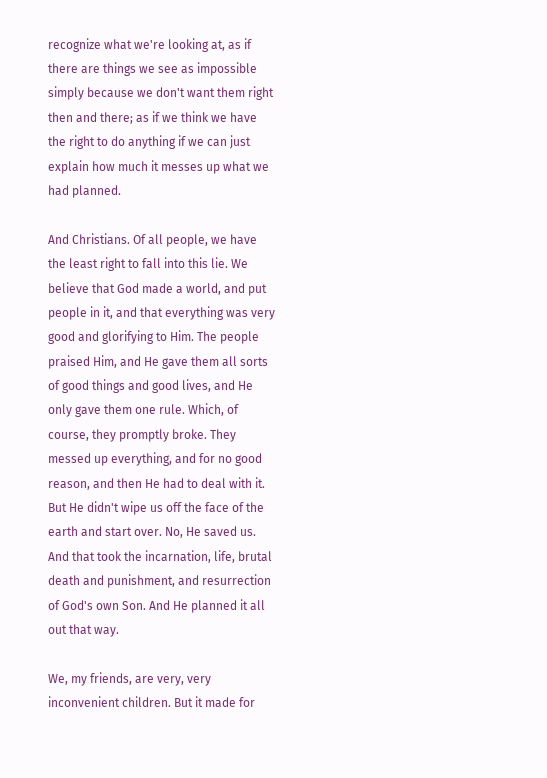recognize what we're looking at, as if there are things we see as impossible simply because we don't want them right then and there; as if we think we have the right to do anything if we can just explain how much it messes up what we had planned.

And Christians. Of all people, we have the least right to fall into this lie. We believe that God made a world, and put people in it, and that everything was very good and glorifying to Him. The people praised Him, and He gave them all sorts of good things and good lives, and He only gave them one rule. Which, of course, they promptly broke. They messed up everything, and for no good reason, and then He had to deal with it. But He didn't wipe us off the face of the earth and start over. No, He saved us. And that took the incarnation, life, brutal death and punishment, and resurrection of God's own Son. And He planned it all out that way.

We, my friends, are very, very inconvenient children. But it made for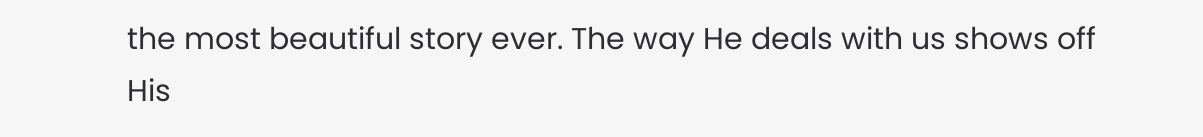the most beautiful story ever. The way He deals with us shows off His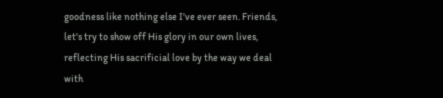goodness like nothing else I've ever seen. Friends, let's try to show off His glory in our own lives, reflecting His sacrificial love by the way we deal with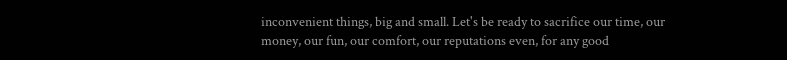inconvenient things, big and small. Let's be ready to sacrifice our time, our money, our fun, our comfort, our reputations even, for any good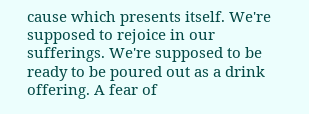cause which presents itself. We're supposed to rejoice in our sufferings. We're supposed to be ready to be poured out as a drink offering. A fear of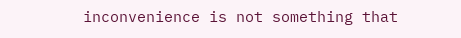inconvenience is not something that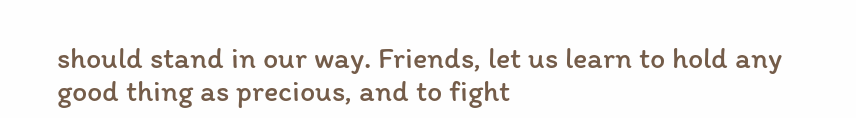should stand in our way. Friends, let us learn to hold any good thing as precious, and to fight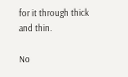for it through thick and thin.

No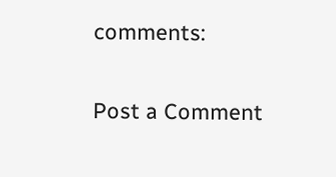comments:

Post a Comment